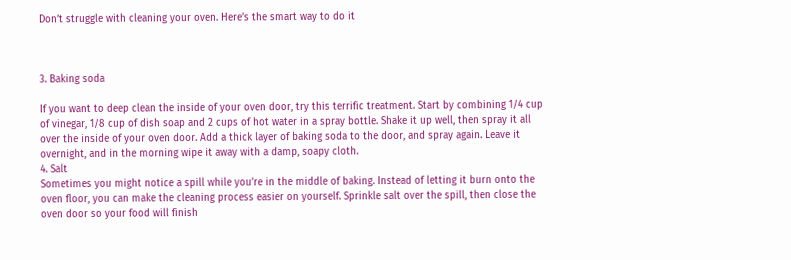Don’t struggle with cleaning your oven. Here’s the smart way to do it



3. Baking soda

If you want to deep clean the inside of your oven door, try this terrific treatment. Start by combining 1/4 cup of vinegar, 1/8 cup of dish soap and 2 cups of hot water in a spray bottle. Shake it up well, then spray it all over the inside of your oven door. Add a thick layer of baking soda to the door, and spray again. Leave it overnight, and in the morning wipe it away with a damp, soapy cloth.
4. Salt
Sometimes you might notice a spill while you’re in the middle of baking. Instead of letting it burn onto the oven floor, you can make the cleaning process easier on yourself. Sprinkle salt over the spill, then close the oven door so your food will finish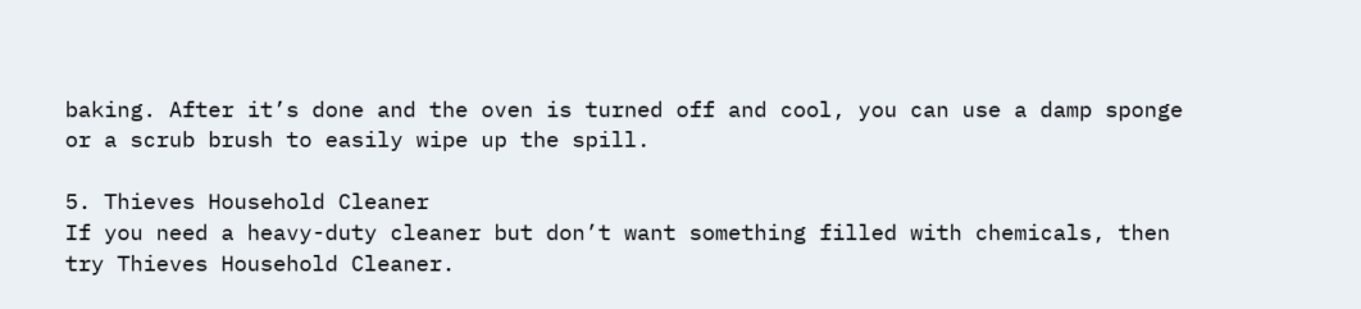baking. After it’s done and the oven is turned off and cool, you can use a damp sponge or a scrub brush to easily wipe up the spill.

5. Thieves Household Cleaner
If you need a heavy-duty cleaner but don’t want something filled with chemicals, then try Thieves Household Cleaner.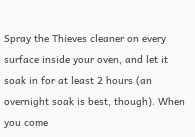Spray the Thieves cleaner on every surface inside your oven, and let it soak in for at least 2 hours (an overnight soak is best, though). When you come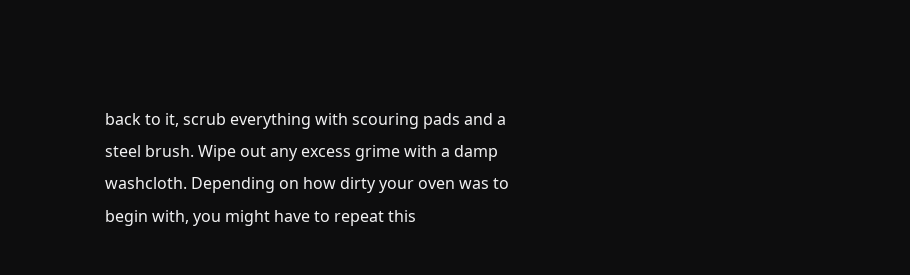back to it, scrub everything with scouring pads and a steel brush. Wipe out any excess grime with a damp washcloth. Depending on how dirty your oven was to begin with, you might have to repeat this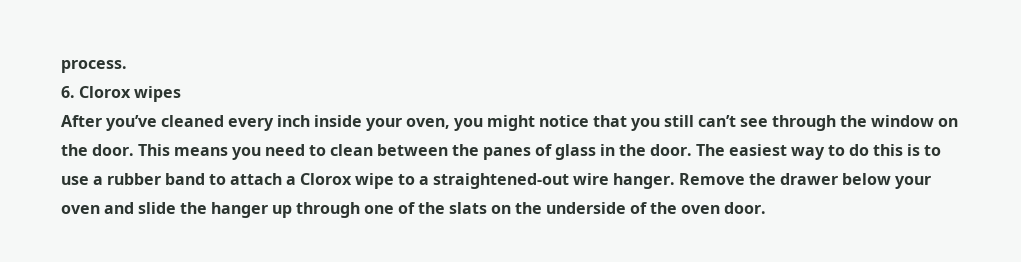process.
6. Clorox wipes
After you’ve cleaned every inch inside your oven, you might notice that you still can’t see through the window on the door. This means you need to clean between the panes of glass in the door. The easiest way to do this is to use a rubber band to attach a Clorox wipe to a straightened-out wire hanger. Remove the drawer below your oven and slide the hanger up through one of the slats on the underside of the oven door.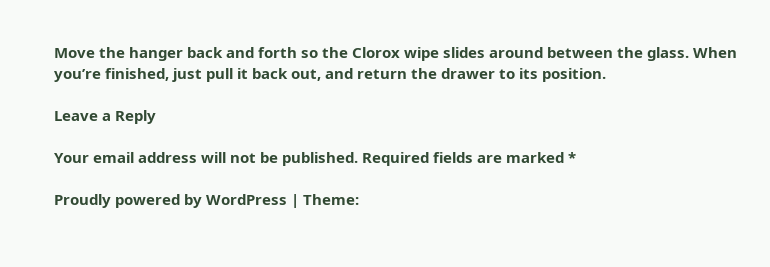Move the hanger back and forth so the Clorox wipe slides around between the glass. When you’re finished, just pull it back out, and return the drawer to its position.

Leave a Reply

Your email address will not be published. Required fields are marked *

Proudly powered by WordPress | Theme: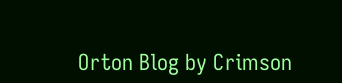Orton Blog by Crimson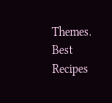Themes.
Best Recipes